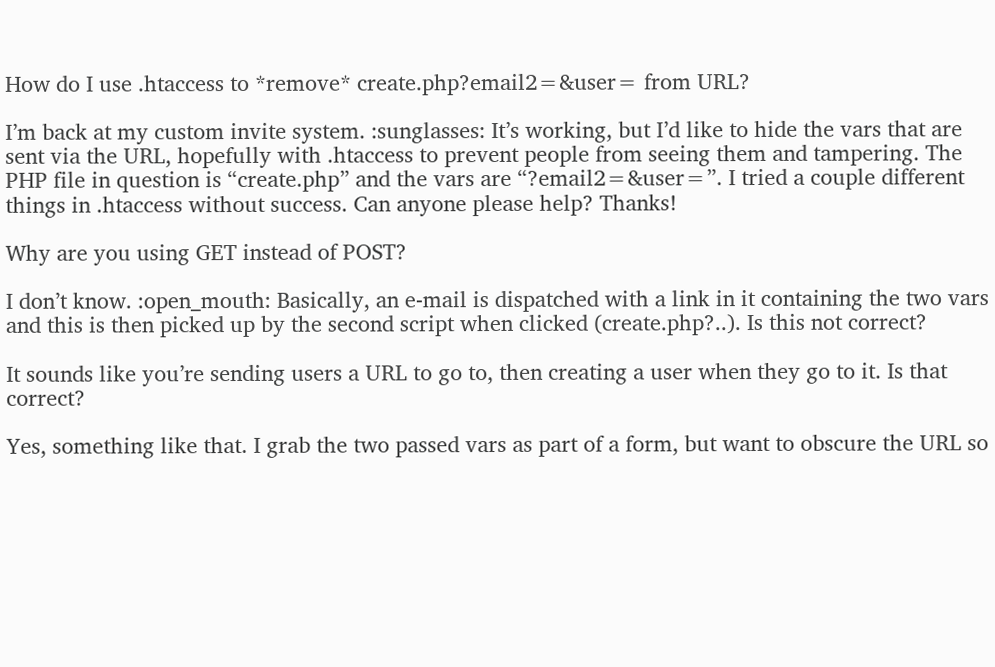How do I use .htaccess to *remove* create.php?email2=&user= from URL?

I’m back at my custom invite system. :sunglasses: It’s working, but I’d like to hide the vars that are sent via the URL, hopefully with .htaccess to prevent people from seeing them and tampering. The PHP file in question is “create.php” and the vars are “?email2=&user=”. I tried a couple different things in .htaccess without success. Can anyone please help? Thanks!

Why are you using GET instead of POST?

I don’t know. :open_mouth: Basically, an e-mail is dispatched with a link in it containing the two vars and this is then picked up by the second script when clicked (create.php?..). Is this not correct?

It sounds like you’re sending users a URL to go to, then creating a user when they go to it. Is that correct?

Yes, something like that. I grab the two passed vars as part of a form, but want to obscure the URL so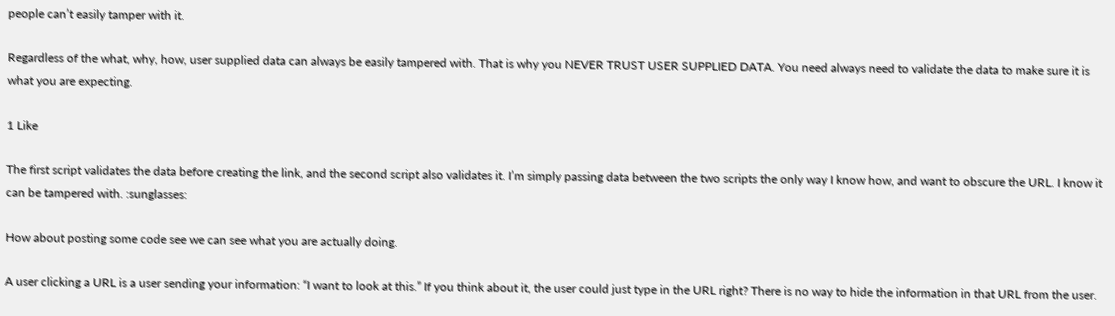people can’t easily tamper with it.

Regardless of the what, why, how, user supplied data can always be easily tampered with. That is why you NEVER TRUST USER SUPPLIED DATA. You need always need to validate the data to make sure it is what you are expecting.

1 Like

The first script validates the data before creating the link, and the second script also validates it. I’m simply passing data between the two scripts the only way I know how, and want to obscure the URL. I know it can be tampered with. :sunglasses:

How about posting some code see we can see what you are actually doing.

A user clicking a URL is a user sending your information: “I want to look at this.” If you think about it, the user could just type in the URL right? There is no way to hide the information in that URL from the user.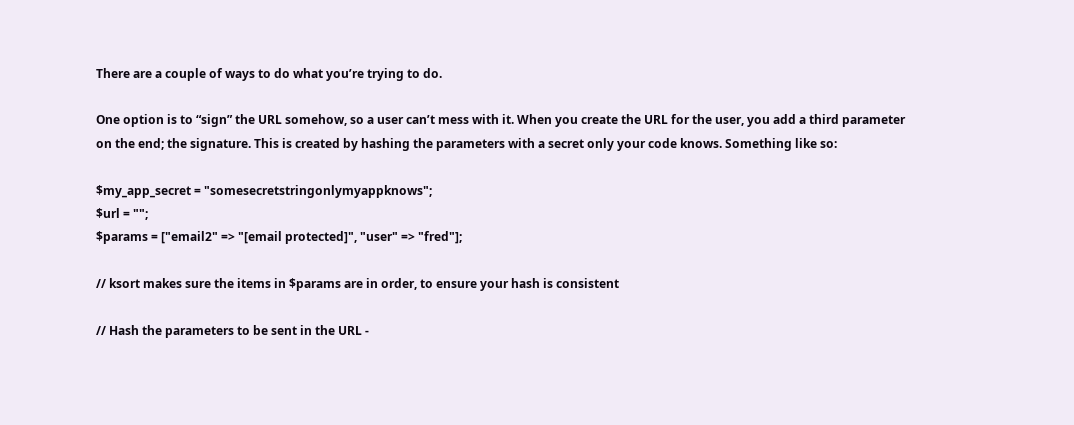There are a couple of ways to do what you’re trying to do.

One option is to “sign” the URL somehow, so a user can’t mess with it. When you create the URL for the user, you add a third parameter on the end; the signature. This is created by hashing the parameters with a secret only your code knows. Something like so:

$my_app_secret = "somesecretstringonlymyappknows";
$url = "";
$params = ["email2" => "[email protected]", "user" => "fred"];

// ksort makes sure the items in $params are in order, to ensure your hash is consistent

// Hash the parameters to be sent in the URL -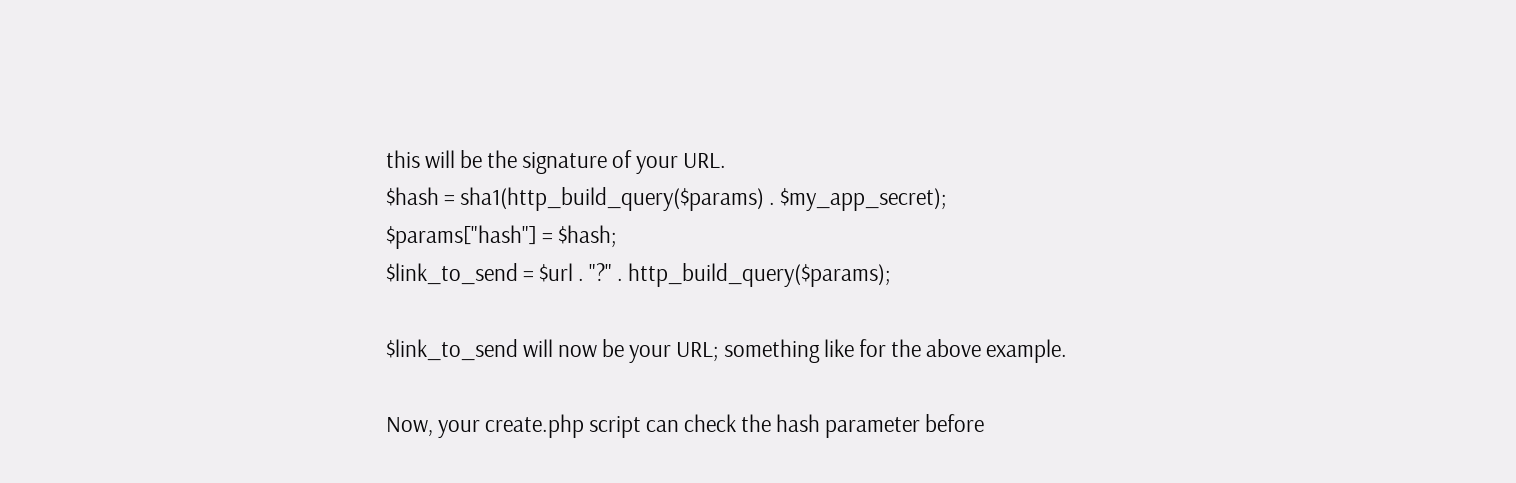this will be the signature of your URL.
$hash = sha1(http_build_query($params) . $my_app_secret);
$params["hash"] = $hash;
$link_to_send = $url . "?" . http_build_query($params);

$link_to_send will now be your URL; something like for the above example.

Now, your create.php script can check the hash parameter before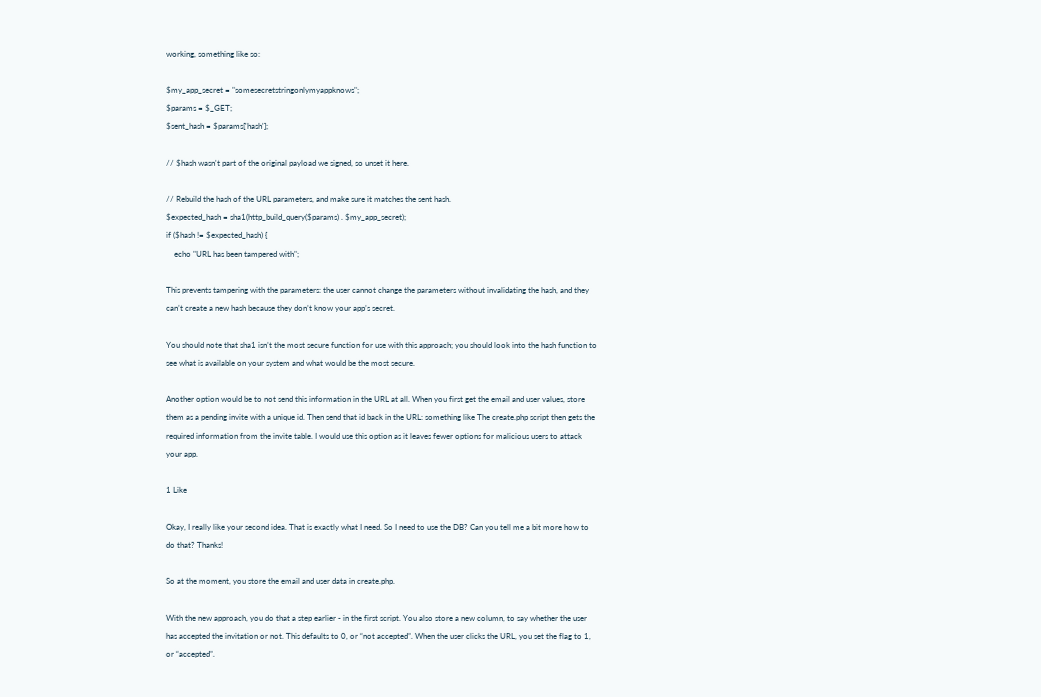working, something like so:

$my_app_secret = "somesecretstringonlymyappknows";
$params = $_GET;
$sent_hash = $params['hash'];

// $hash wasn't part of the original payload we signed, so unset it here.

// Rebuild the hash of the URL parameters, and make sure it matches the sent hash.
$expected_hash = sha1(http_build_query($params) . $my_app_secret);
if ($hash != $expected_hash) {
    echo "URL has been tampered with";

This prevents tampering with the parameters: the user cannot change the parameters without invalidating the hash, and they can’t create a new hash because they don’t know your app’s secret.

You should note that sha1 isn’t the most secure function for use with this approach; you should look into the hash function to see what is available on your system and what would be the most secure.

Another option would be to not send this information in the URL at all. When you first get the email and user values, store them as a pending invite with a unique id. Then send that id back in the URL: something like The create.php script then gets the required information from the invite table. I would use this option as it leaves fewer options for malicious users to attack your app.

1 Like

Okay, I really like your second idea. That is exactly what I need. So I need to use the DB? Can you tell me a bit more how to do that? Thanks!

So at the moment, you store the email and user data in create.php.

With the new approach, you do that a step earlier - in the first script. You also store a new column, to say whether the user has accepted the invitation or not. This defaults to 0, or “not accepted”. When the user clicks the URL, you set the flag to 1, or “accepted”.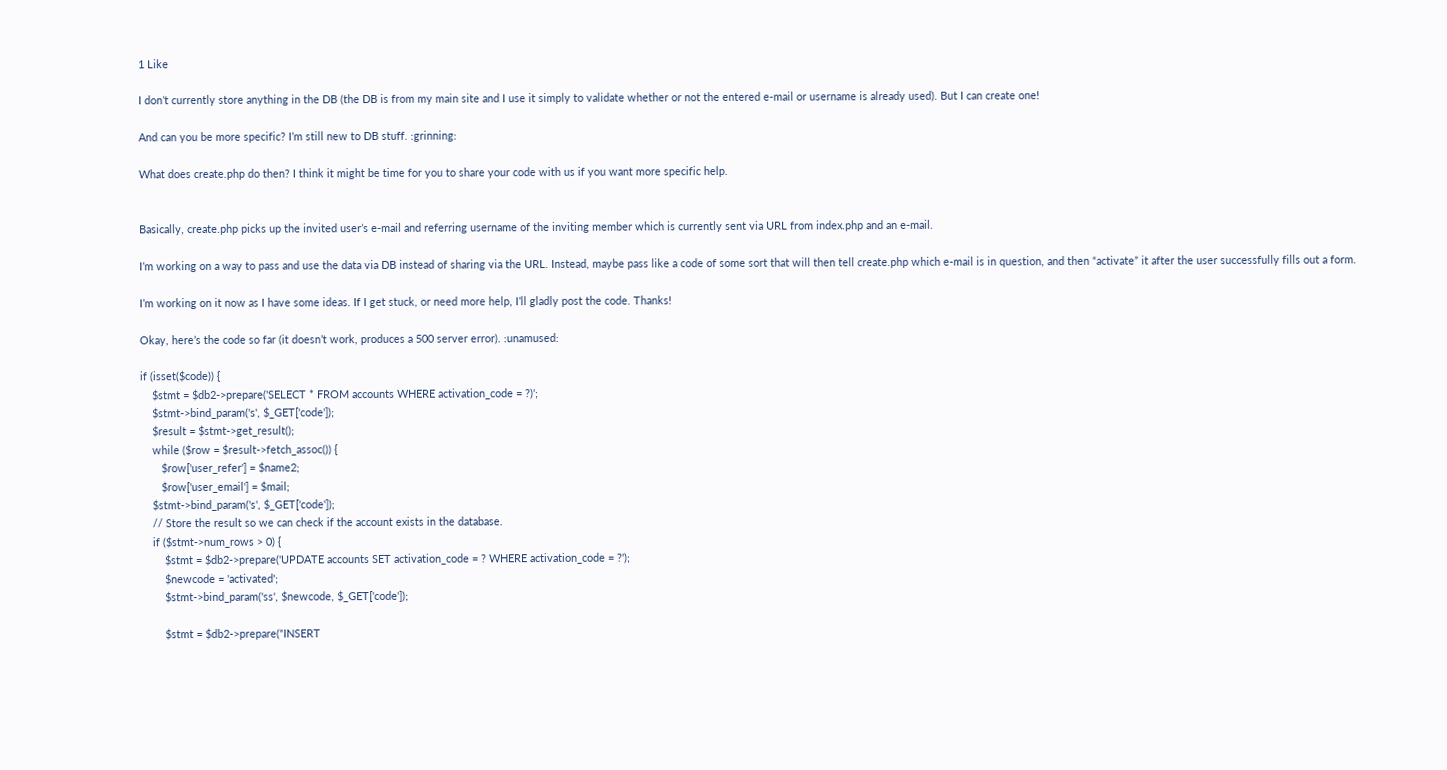1 Like

I don’t currently store anything in the DB (the DB is from my main site and I use it simply to validate whether or not the entered e-mail or username is already used). But I can create one!

And can you be more specific? I’m still new to DB stuff. :grinning:

What does create.php do then? I think it might be time for you to share your code with us if you want more specific help.


Basically, create.php picks up the invited user’s e-mail and referring username of the inviting member which is currently sent via URL from index.php and an e-mail.

I’m working on a way to pass and use the data via DB instead of sharing via the URL. Instead, maybe pass like a code of some sort that will then tell create.php which e-mail is in question, and then “activate” it after the user successfully fills out a form.

I’m working on it now as I have some ideas. If I get stuck, or need more help, I’ll gladly post the code. Thanks!

Okay, here’s the code so far (it doesn’t work, produces a 500 server error). :unamused:

if (isset($code)) {
    $stmt = $db2->prepare('SELECT * FROM accounts WHERE activation_code = ?)';
    $stmt->bind_param('s', $_GET['code']);
    $result = $stmt->get_result();
    while ($row = $result->fetch_assoc()) {
       $row['user_refer'] = $name2;
       $row['user_email'] = $mail;
    $stmt->bind_param('s', $_GET['code']);
    // Store the result so we can check if the account exists in the database.
    if ($stmt->num_rows > 0) {
        $stmt = $db2->prepare('UPDATE accounts SET activation_code = ? WHERE activation_code = ?');
        $newcode = 'activated';
        $stmt->bind_param('ss', $newcode, $_GET['code']);

        $stmt = $db2->prepare("INSERT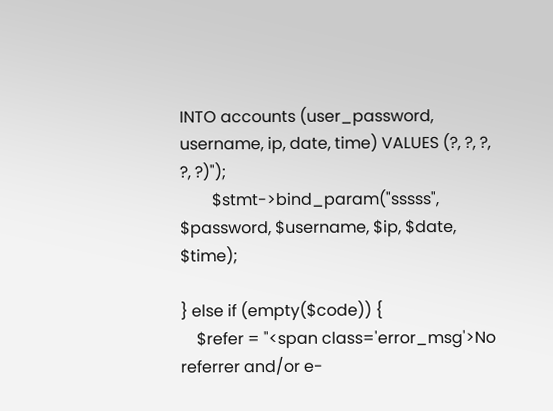INTO accounts (user_password, username, ip, date, time) VALUES (?, ?, ?, ?, ?)");
        $stmt->bind_param("sssss", $password, $username, $ip, $date, $time);

} else if (empty($code)) {
    $refer = "<span class='error_msg'>No referrer and/or e-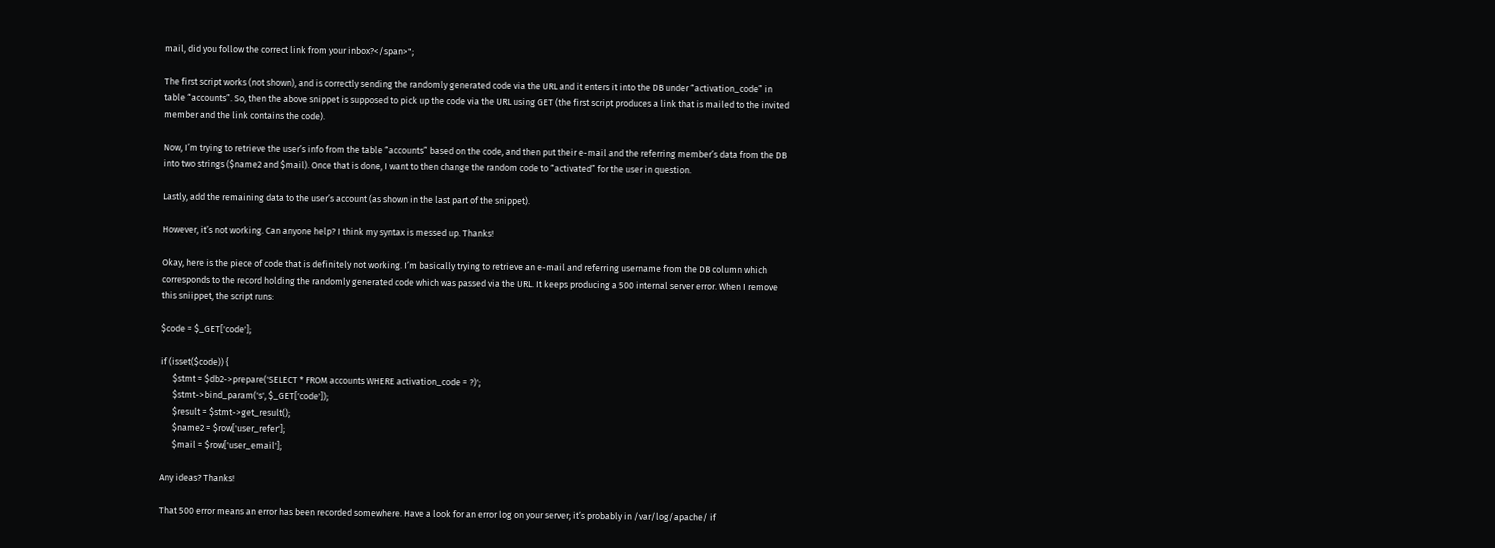mail, did you follow the correct link from your inbox?</span>";

The first script works (not shown), and is correctly sending the randomly generated code via the URL and it enters it into the DB under “activation_code” in table “accounts”. So, then the above snippet is supposed to pick up the code via the URL using GET (the first script produces a link that is mailed to the invited member and the link contains the code).

Now, I’m trying to retrieve the user’s info from the table “accounts” based on the code, and then put their e-mail and the referring member’s data from the DB into two strings ($name2 and $mail). Once that is done, I want to then change the random code to “activated” for the user in question.

Lastly, add the remaining data to the user’s account (as shown in the last part of the snippet).

However, it’s not working. Can anyone help? I think my syntax is messed up. Thanks!

Okay, here is the piece of code that is definitely not working. I’m basically trying to retrieve an e-mail and referring username from the DB column which corresponds to the record holding the randomly generated code which was passed via the URL. It keeps producing a 500 internal server error. When I remove this sniippet, the script runs:

$code = $_GET['code'];

if (isset($code)) {
      $stmt = $db2->prepare('SELECT * FROM accounts WHERE activation_code = ?)';
      $stmt->bind_param('s', $_GET['code']);
      $result = $stmt->get_result();
      $name2 = $row['user_refer'];
      $mail = $row['user_email'];

Any ideas? Thanks!

That 500 error means an error has been recorded somewhere. Have a look for an error log on your server; it’s probably in /var/log/apache/ if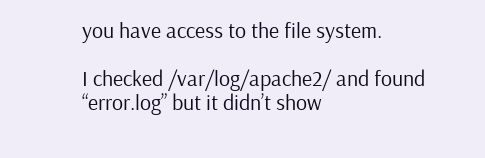you have access to the file system.

I checked /var/log/apache2/ and found “error.log” but it didn’t show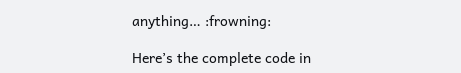anything… :frowning:

Here’s the complete code in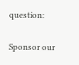question:

Sponsor our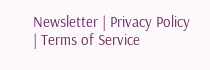Newsletter | Privacy Policy | Terms of Service